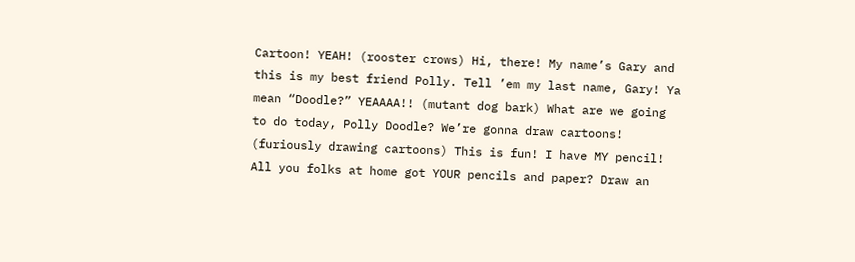Cartoon! YEAH! (rooster crows) Hi, there! My name’s Gary and this is my best friend Polly. Tell ’em my last name, Gary! Ya mean “Doodle?” YEAAAA!! (mutant dog bark) What are we going to do today, Polly Doodle? We’re gonna draw cartoons! (furiously drawing cartoons) This is fun! I have MY pencil! All you folks at home got YOUR pencils and paper? Draw an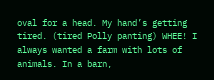oval for a head. My hand’s getting tired. (tired Polly panting) WHEE! I always wanted a farm with lots of animals. In a barn,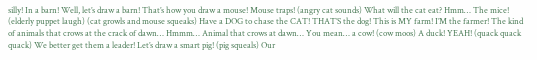silly! In a barn! Well, let’s draw a barn! That’s how you draw a mouse! Mouse traps! (angry cat sounds) What will the cat eat? Hmm… The mice! (elderly puppet laugh) (cat growls and mouse squeaks) Have a DOG to chase the CAT! THAT’S the dog! This is MY farm! I’M the farmer! The kind of animals that crows at the crack of dawn… Hmmm… Animal that crows at dawn… You mean… a cow! (cow moos) A duck! YEAH! (quack quack quack) We better get them a leader! Let’s draw a smart pig! (pig squeals) Our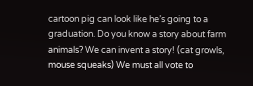cartoon pig can look like he’s going to a graduation. Do you know a story about farm animals? We can invent a story! (cat growls, mouse squeaks) We must all vote to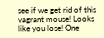see if we get rid of this vagrant mouse! Looks like you lose! One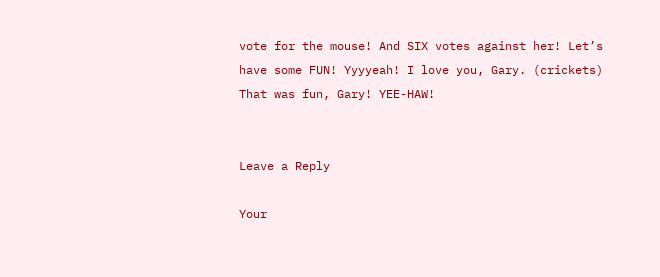vote for the mouse! And SIX votes against her! Let’s have some FUN! Yyyyeah! I love you, Gary. (crickets) That was fun, Gary! YEE-HAW!


Leave a Reply

Your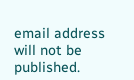email address will not be published.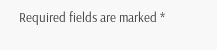Required fields are marked *